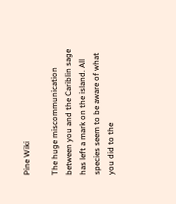Pine Wiki

The huge miscommunication between you and the Cariblin sage has left a mark on the island. All species seem to be aware of what you did to the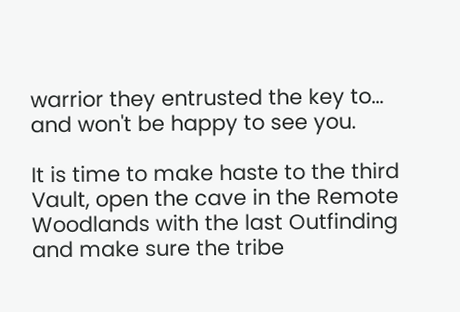warrior they entrusted the key to... and won't be happy to see you.

It is time to make haste to the third Vault, open the cave in the Remote Woodlands with the last Outfinding and make sure the tribe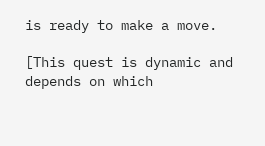is ready to make a move.

[This quest is dynamic and depends on which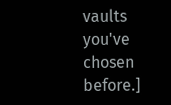vaults you've chosen before.]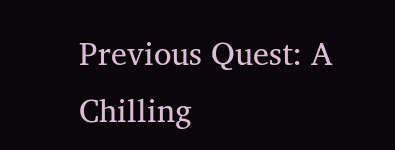Previous Quest: A Chilling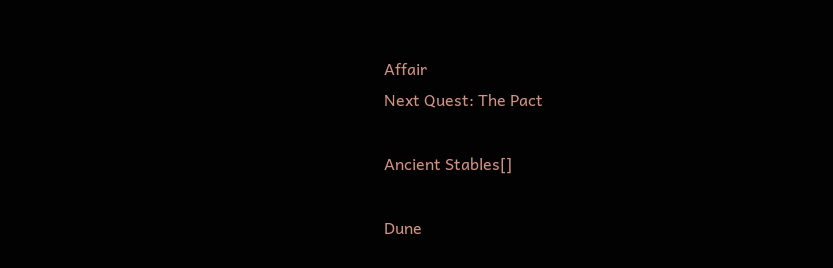Affair
Next Quest: The Pact

Ancient Stables[]

Dune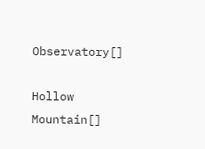Observatory[]

Hollow Mountain[]